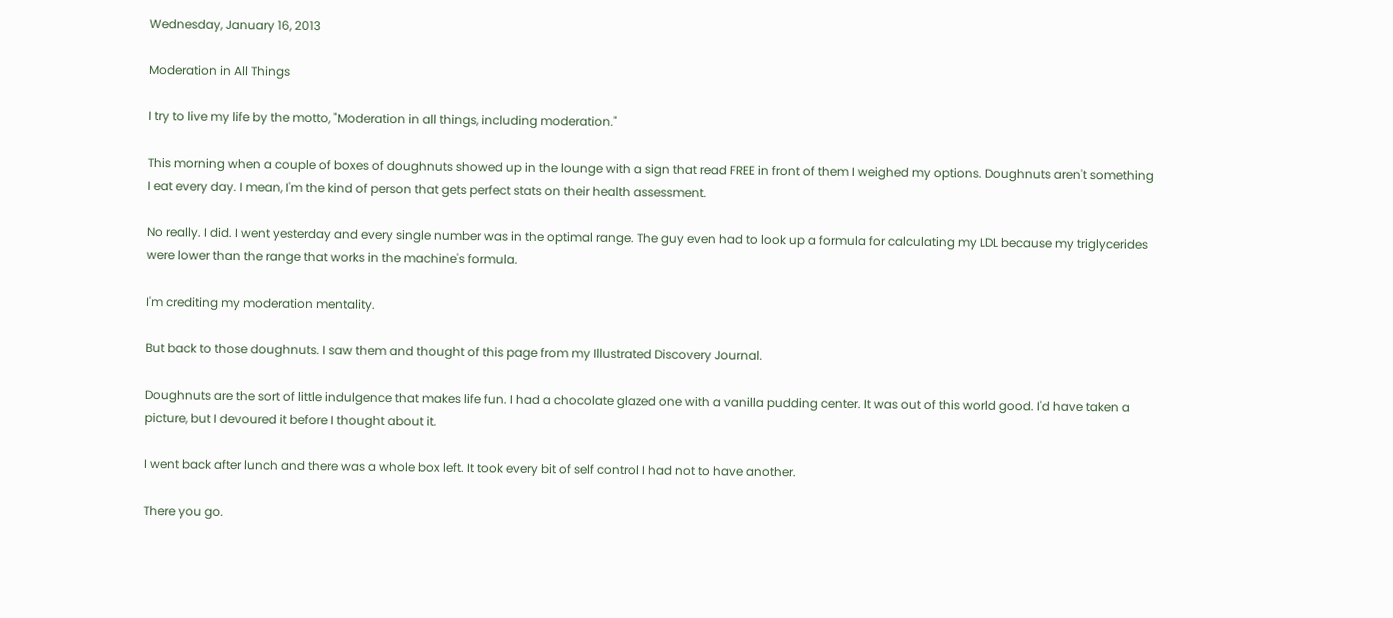Wednesday, January 16, 2013

Moderation in All Things

I try to live my life by the motto, "Moderation in all things, including moderation."

This morning when a couple of boxes of doughnuts showed up in the lounge with a sign that read FREE in front of them I weighed my options. Doughnuts aren't something I eat every day. I mean, I'm the kind of person that gets perfect stats on their health assessment.

No really. I did. I went yesterday and every single number was in the optimal range. The guy even had to look up a formula for calculating my LDL because my triglycerides were lower than the range that works in the machine's formula.

I'm crediting my moderation mentality.

But back to those doughnuts. I saw them and thought of this page from my Illustrated Discovery Journal.

Doughnuts are the sort of little indulgence that makes life fun. I had a chocolate glazed one with a vanilla pudding center. It was out of this world good. I'd have taken a picture, but I devoured it before I thought about it.

I went back after lunch and there was a whole box left. It took every bit of self control I had not to have another.

There you go.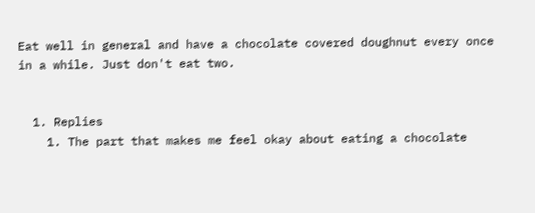Eat well in general and have a chocolate covered doughnut every once in a while. Just don't eat two.


  1. Replies
    1. The part that makes me feel okay about eating a chocolate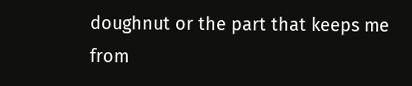doughnut or the part that keeps me from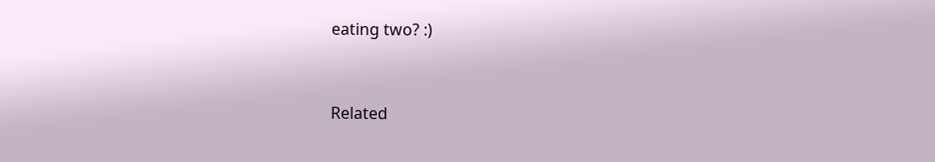eating two? :)



Related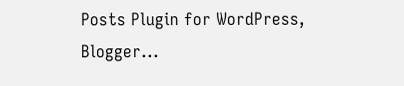Posts Plugin for WordPress, Blogger...